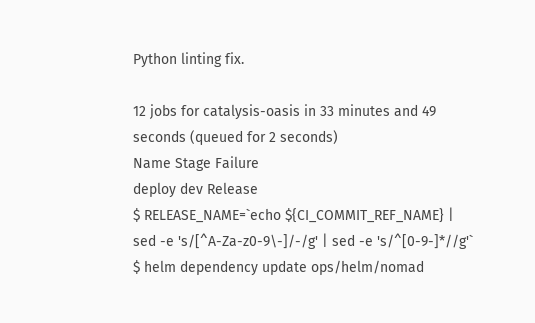Python linting fix.

12 jobs for catalysis-oasis in 33 minutes and 49 seconds (queued for 2 seconds)
Name Stage Failure
deploy dev Release
$ RELEASE_NAME=`echo ${CI_COMMIT_REF_NAME} | sed -e 's/[^A-Za-z0-9\-]/-/g' | sed -e 's/^[0-9-]*//g'`
$ helm dependency update ops/helm/nomad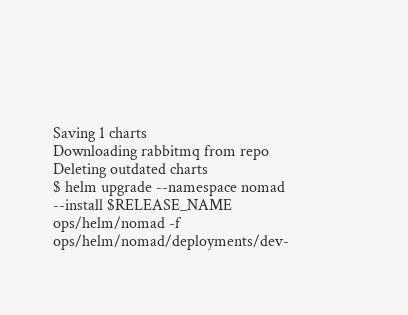Saving 1 charts
Downloading rabbitmq from repo
Deleting outdated charts
$ helm upgrade --namespace nomad --install $RELEASE_NAME ops/helm/nomad -f ops/helm/nomad/deployments/dev-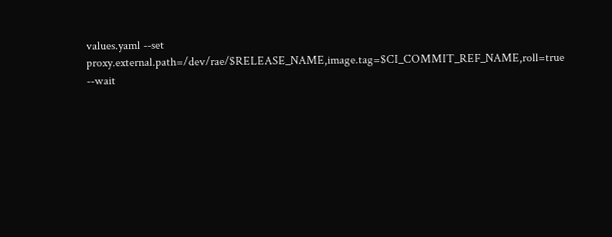values.yaml --set proxy.external.path=/dev/rae/$RELEASE_NAME,image.tag=$CI_COMMIT_REF_NAME,roll=true --wait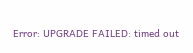Error: UPGRADE FAILED: timed out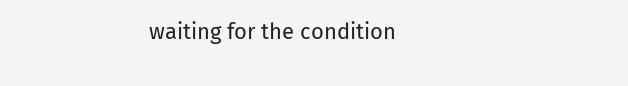waiting for the condition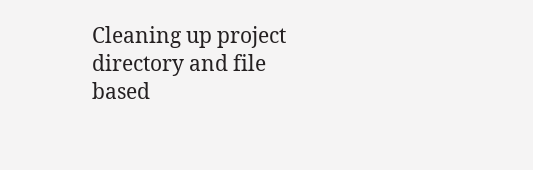Cleaning up project directory and file based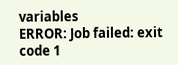variables
ERROR: Job failed: exit code 1